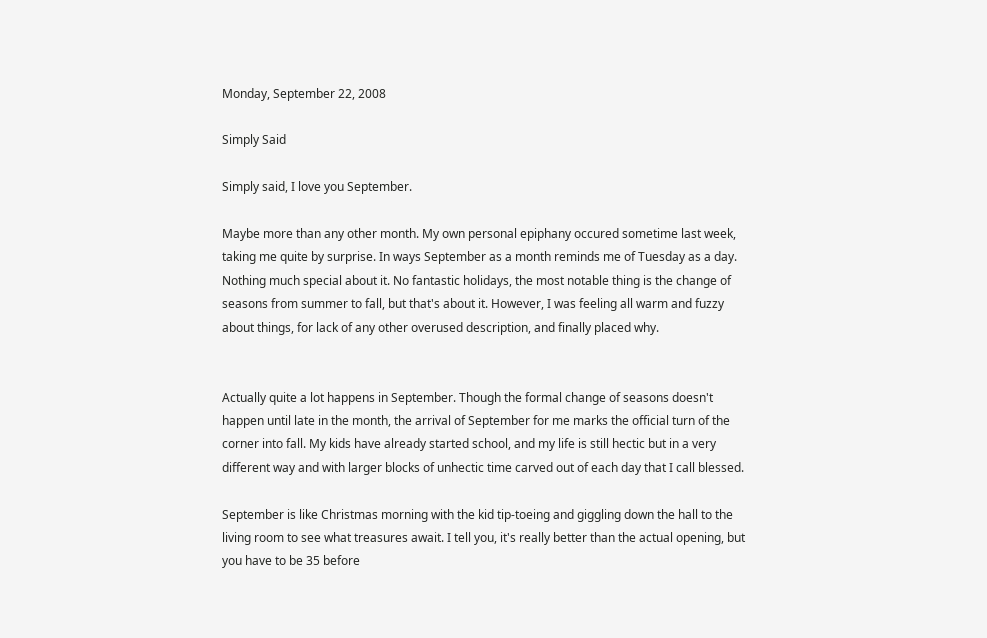Monday, September 22, 2008

Simply Said

Simply said, I love you September.

Maybe more than any other month. My own personal epiphany occured sometime last week, taking me quite by surprise. In ways September as a month reminds me of Tuesday as a day. Nothing much special about it. No fantastic holidays, the most notable thing is the change of seasons from summer to fall, but that's about it. However, I was feeling all warm and fuzzy about things, for lack of any other overused description, and finally placed why.


Actually quite a lot happens in September. Though the formal change of seasons doesn't happen until late in the month, the arrival of September for me marks the official turn of the corner into fall. My kids have already started school, and my life is still hectic but in a very different way and with larger blocks of unhectic time carved out of each day that I call blessed.

September is like Christmas morning with the kid tip-toeing and giggling down the hall to the living room to see what treasures await. I tell you, it's really better than the actual opening, but you have to be 35 before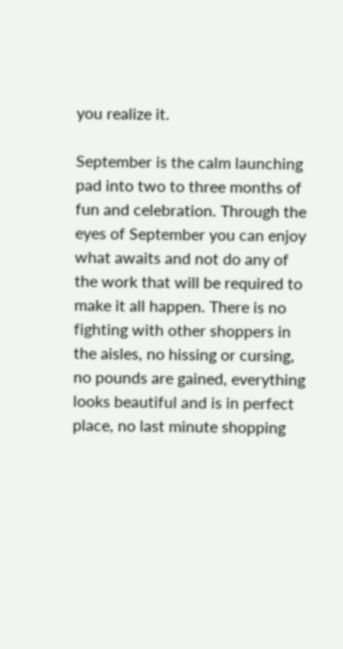you realize it.

September is the calm launching pad into two to three months of fun and celebration. Through the eyes of September you can enjoy what awaits and not do any of the work that will be required to make it all happen. There is no fighting with other shoppers in the aisles, no hissing or cursing, no pounds are gained, everything looks beautiful and is in perfect place, no last minute shopping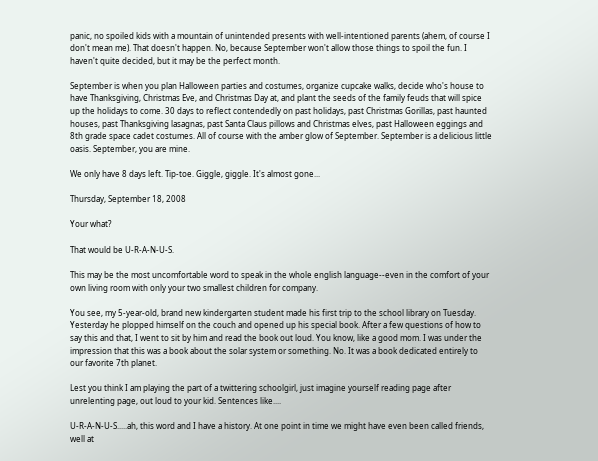panic, no spoiled kids with a mountain of unintended presents with well-intentioned parents (ahem, of course I don't mean me). That doesn't happen. No, because September won't allow those things to spoil the fun. I haven't quite decided, but it may be the perfect month.

September is when you plan Halloween parties and costumes, organize cupcake walks, decide who's house to have Thanksgiving, Christmas Eve, and Christmas Day at, and plant the seeds of the family feuds that will spice up the holidays to come. 30 days to reflect contendedly on past holidays, past Christmas Gorillas, past haunted houses, past Thanksgiving lasagnas, past Santa Claus pillows and Christmas elves, past Halloween eggings and 8th grade space cadet costumes. All of course with the amber glow of September. September is a delicious little oasis. September, you are mine.

We only have 8 days left. Tip-toe. Giggle, giggle. It's almost gone...

Thursday, September 18, 2008

Your what?

That would be U-R-A-N-U-S.

This may be the most uncomfortable word to speak in the whole english language--even in the comfort of your own living room with only your two smallest children for company.

You see, my 5-year-old, brand new kindergarten student made his first trip to the school library on Tuesday. Yesterday he plopped himself on the couch and opened up his special book. After a few questions of how to say this and that, I went to sit by him and read the book out loud. You know, like a good mom. I was under the impression that this was a book about the solar system or something. No. It was a book dedicated entirely to our favorite 7th planet.

Lest you think I am playing the part of a twittering schoolgirl, just imagine yourself reading page after unrelenting page, out loud to your kid. Sentences like....

U-R-A-N-U-S.....ah, this word and I have a history. At one point in time we might have even been called friends, well at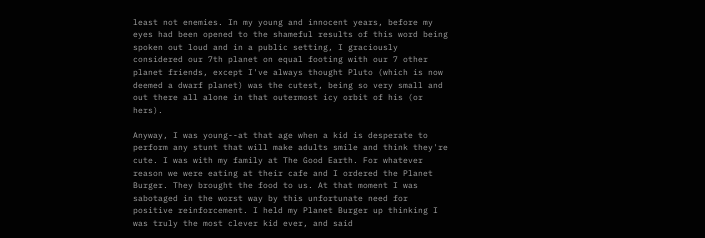least not enemies. In my young and innocent years, before my eyes had been opened to the shameful results of this word being spoken out loud and in a public setting, I graciously considered our 7th planet on equal footing with our 7 other planet friends, except I've always thought Pluto (which is now deemed a dwarf planet) was the cutest, being so very small and out there all alone in that outermost icy orbit of his (or hers).

Anyway, I was young--at that age when a kid is desperate to perform any stunt that will make adults smile and think they're cute. I was with my family at The Good Earth. For whatever reason we were eating at their cafe and I ordered the Planet Burger. They brought the food to us. At that moment I was sabotaged in the worst way by this unfortunate need for positive reinforcement. I held my Planet Burger up thinking I was truly the most clever kid ever, and said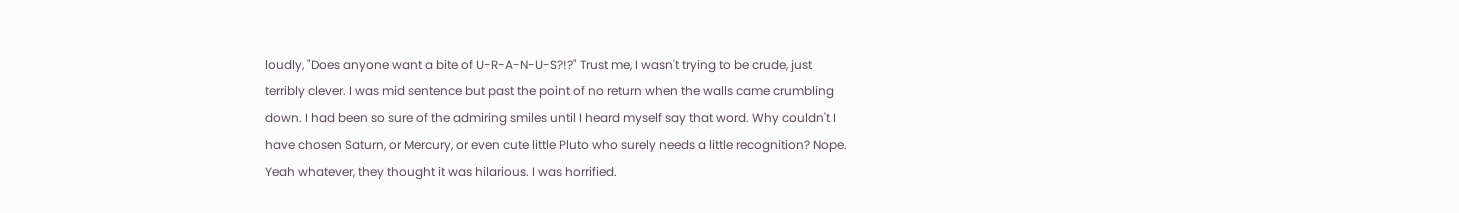loudly, "Does anyone want a bite of U-R-A-N-U-S?!?" Trust me, I wasn't trying to be crude, just terribly clever. I was mid sentence but past the point of no return when the walls came crumbling down. I had been so sure of the admiring smiles until I heard myself say that word. Why couldn't I have chosen Saturn, or Mercury, or even cute little Pluto who surely needs a little recognition? Nope. Yeah whatever, they thought it was hilarious. I was horrified.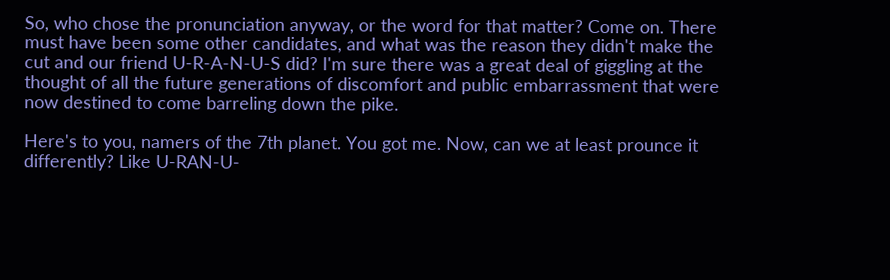So, who chose the pronunciation anyway, or the word for that matter? Come on. There must have been some other candidates, and what was the reason they didn't make the cut and our friend U-R-A-N-U-S did? I'm sure there was a great deal of giggling at the thought of all the future generations of discomfort and public embarrassment that were now destined to come barreling down the pike.

Here's to you, namers of the 7th planet. You got me. Now, can we at least prounce it differently? Like U-RAN-U-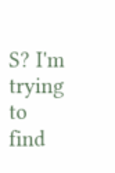S? I'm trying to find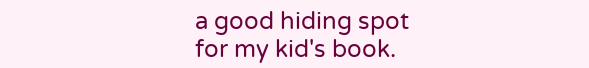a good hiding spot for my kid's book.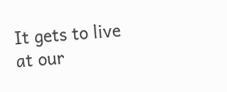It gets to live at our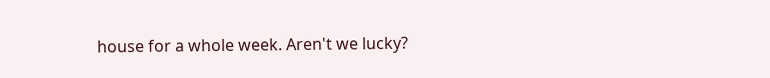house for a whole week. Aren't we lucky?